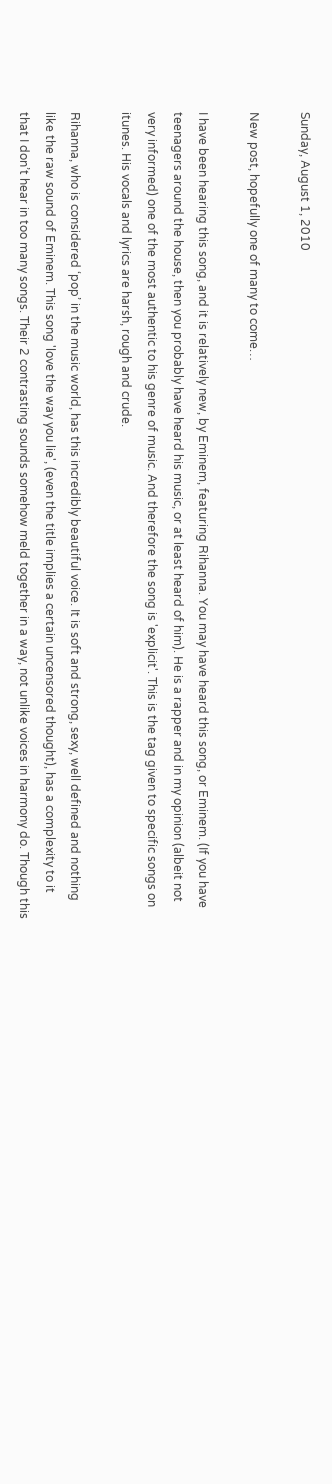Sunday, August 1, 2010

New post, hopefully one of many to come…

I have been hearing this song, and it is relatively new, by Eminem, featuring Rihanna. You may have heard this song, or Eminem. (If you have teenagers around the house, then you probably have heard his music, or at least heard of him). He is a rapper and in my opinion (albeit not very informed) one of the most authentic to his genre of music. And therefore the song is 'explicit'. This is the tag given to specific songs on itunes. His vocals and lyrics are harsh, rough and crude.

Rihanna, who is considered ‘pop’ in the music world, has this incredibly beautiful voice. It is soft and strong, sexy, well defined and nothing like the raw sound of Eminem. This song 'love the way you lie', (even the title implies a certain uncensored thought), has a complexity to it that I don’t hear in too many songs. Their 2 contrasting sounds somehow meld together in a way, not unlike voices in harmony do. Though this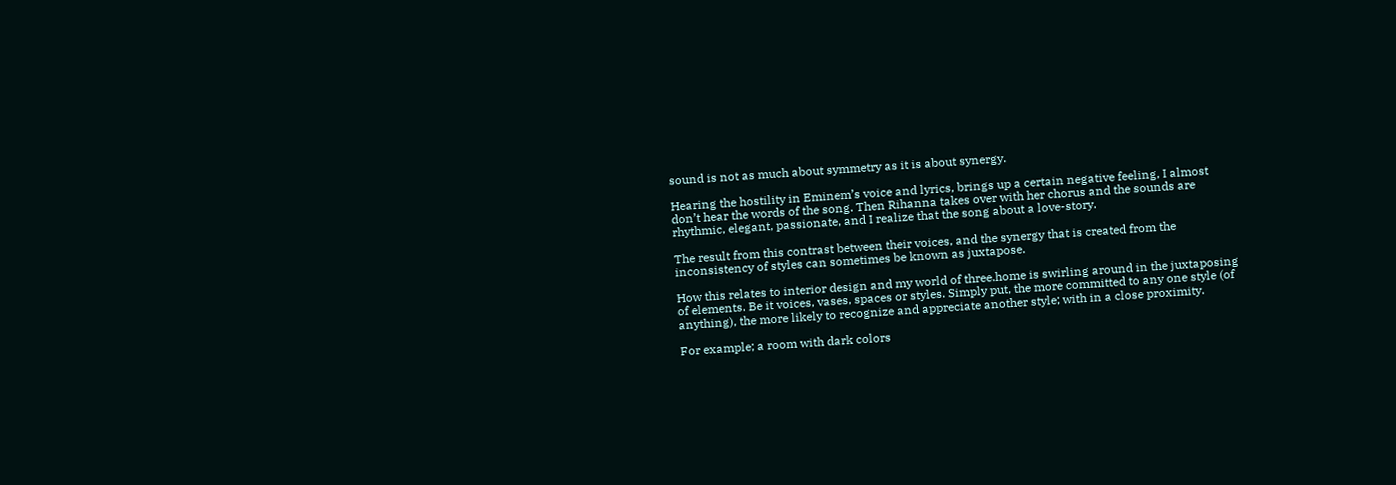sound is not as much about symmetry as it is about synergy.

Hearing the hostility in Eminem’s voice and lyrics, brings up a certain negative feeling, I almost don’t hear the words of the song. Then Rihanna takes over with her chorus and the sounds are rhythmic, elegant, passionate, and I realize that the song about a love-story.

The result from this contrast between their voices, and the synergy that is created from the inconsistency of styles can sometimes be known as juxtapose.

How this relates to interior design and my world of three.home is swirling around in the juxtaposing of elements. Be it voices, vases, spaces or styles. Simply put, the more committed to any one style (of anything), the more likely to recognize and appreciate another style; with in a close proximity.

For example; a room with dark colors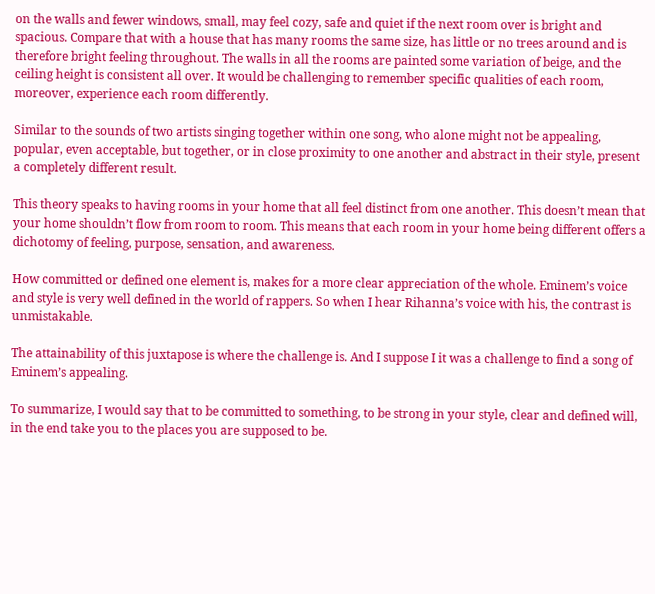on the walls and fewer windows, small, may feel cozy, safe and quiet if the next room over is bright and spacious. Compare that with a house that has many rooms the same size, has little or no trees around and is therefore bright feeling throughout. The walls in all the rooms are painted some variation of beige, and the ceiling height is consistent all over. It would be challenging to remember specific qualities of each room, moreover, experience each room differently.

Similar to the sounds of two artists singing together within one song, who alone might not be appealing, popular, even acceptable, but together, or in close proximity to one another and abstract in their style, present a completely different result.

This theory speaks to having rooms in your home that all feel distinct from one another. This doesn’t mean that your home shouldn’t flow from room to room. This means that each room in your home being different offers a dichotomy of feeling, purpose, sensation, and awareness.

How committed or defined one element is, makes for a more clear appreciation of the whole. Eminem’s voice and style is very well defined in the world of rappers. So when I hear Rihanna’s voice with his, the contrast is unmistakable.

The attainability of this juxtapose is where the challenge is. And I suppose I it was a challenge to find a song of Eminem’s appealing.

To summarize, I would say that to be committed to something, to be strong in your style, clear and defined will, in the end take you to the places you are supposed to be.